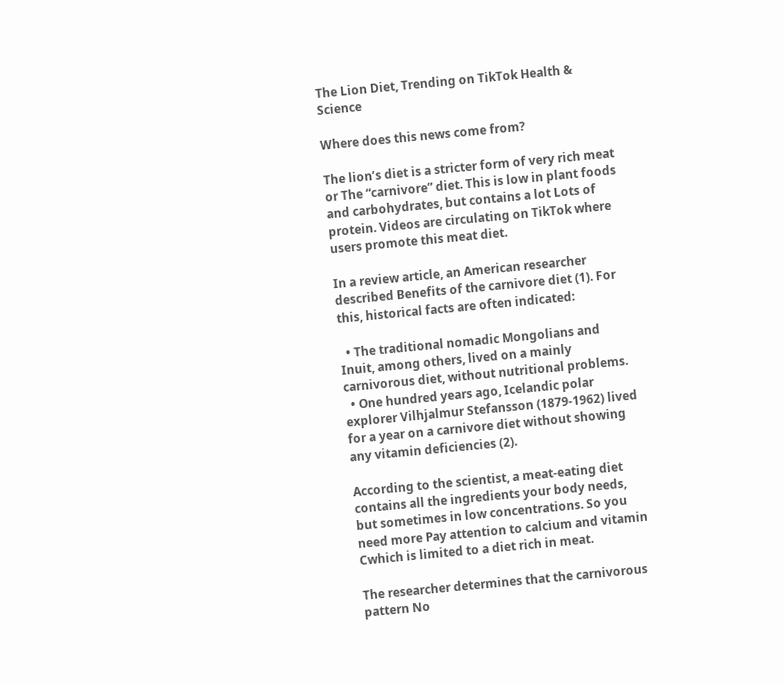The Lion Diet, Trending on TikTok Health & Science

Where does this news come from?

The lion’s diet is a stricter form of very rich meat or The “carnivore” diet. This is low in plant foods and carbohydrates, but contains a lot Lots of protein. Videos are circulating on TikTok where users promote this meat diet.

In a review article, an American researcher described Benefits of the carnivore diet (1). For this, historical facts are often indicated:

  • The traditional nomadic Mongolians and Inuit, among others, lived on a mainly carnivorous diet, without nutritional problems.
  • One hundred years ago, Icelandic polar explorer Vilhjalmur Stefansson (1879-1962) lived for a year on a carnivore diet without showing any vitamin deficiencies (2).

According to the scientist, a meat-eating diet contains all the ingredients your body needs, but sometimes in low concentrations. So you need more Pay attention to calcium and vitamin Cwhich is limited to a diet rich in meat.

The researcher determines that the carnivorous pattern No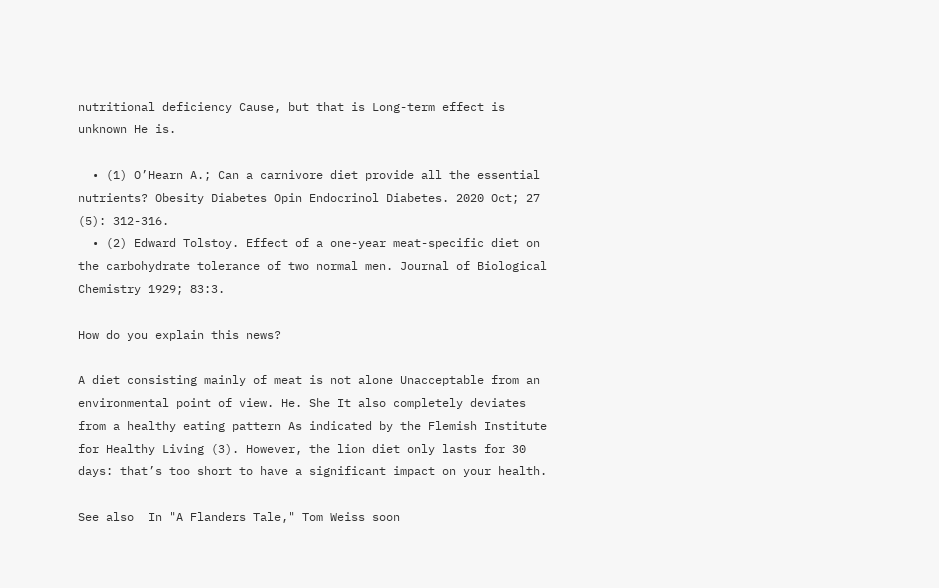nutritional deficiency Cause, but that is Long-term effect is unknown He is.

  • (1) O’Hearn A.; Can a carnivore diet provide all the essential nutrients? Obesity Diabetes Opin Endocrinol Diabetes. 2020 Oct; 27 (5): 312-316.
  • (2) Edward Tolstoy. Effect of a one-year meat-specific diet on the carbohydrate tolerance of two normal men. Journal of Biological Chemistry 1929; 83:3.

How do you explain this news?

A diet consisting mainly of meat is not alone Unacceptable from an environmental point of view. He. She It also completely deviates from a healthy eating pattern As indicated by the Flemish Institute for Healthy Living (3). However, the lion diet only lasts for 30 days: that’s too short to have a significant impact on your health.

See also  In "A Flanders Tale," Tom Weiss soon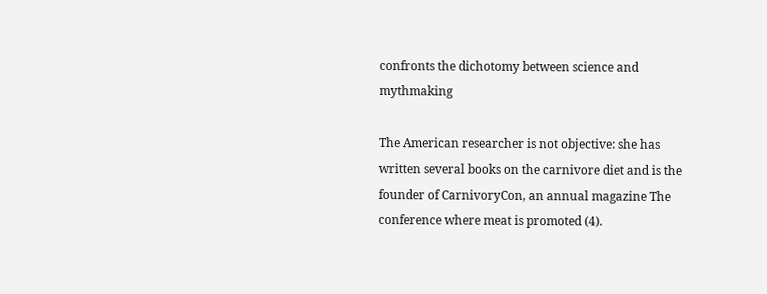confronts the dichotomy between science and mythmaking

The American researcher is not objective: she has written several books on the carnivore diet and is the founder of CarnivoryCon, an annual magazine The conference where meat is promoted (4).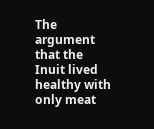The argument that the Inuit lived healthy with only meat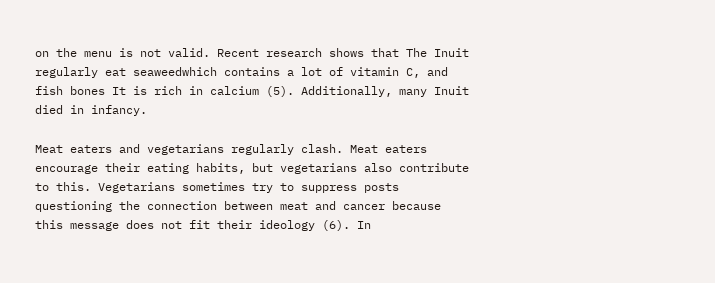on the menu is not valid. Recent research shows that The Inuit regularly eat seaweedwhich contains a lot of vitamin C, and fish bones It is rich in calcium (5). Additionally, many Inuit died in infancy.

Meat eaters and vegetarians regularly clash. Meat eaters encourage their eating habits, but vegetarians also contribute to this. Vegetarians sometimes try to suppress posts questioning the connection between meat and cancer because this message does not fit their ideology (6). In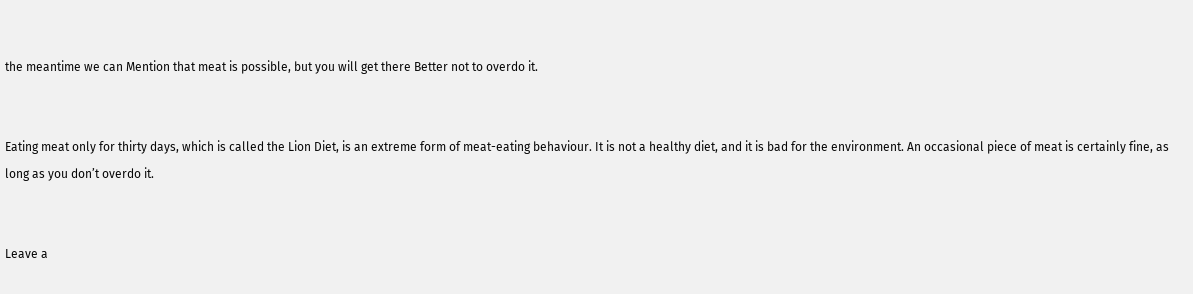the meantime we can Mention that meat is possible, but you will get there Better not to overdo it.


Eating meat only for thirty days, which is called the Lion Diet, is an extreme form of meat-eating behaviour. It is not a healthy diet, and it is bad for the environment. An occasional piece of meat is certainly fine, as long as you don’t overdo it.


Leave a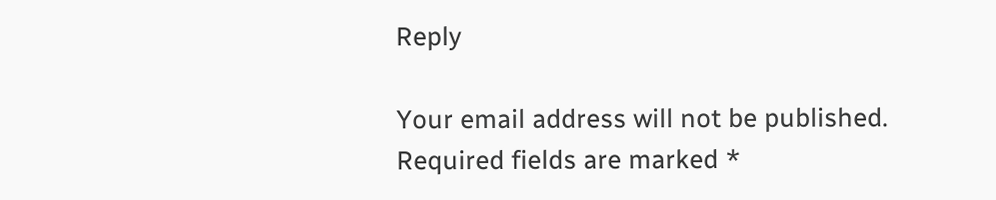Reply

Your email address will not be published. Required fields are marked *